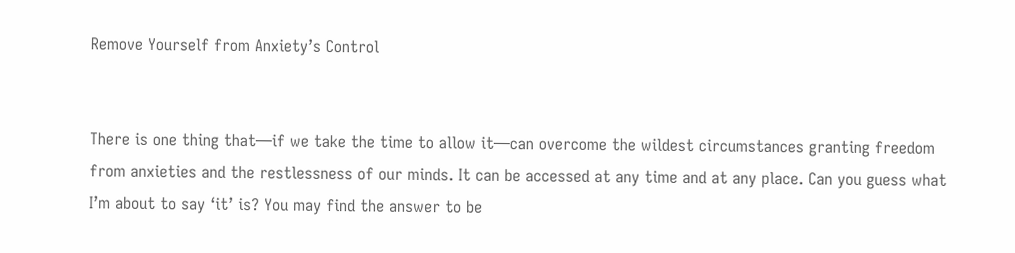Remove Yourself from Anxiety’s Control


There is one thing that—if we take the time to allow it—can overcome the wildest circumstances granting freedom from anxieties and the restlessness of our minds. It can be accessed at any time and at any place. Can you guess what I’m about to say ‘it’ is? You may find the answer to be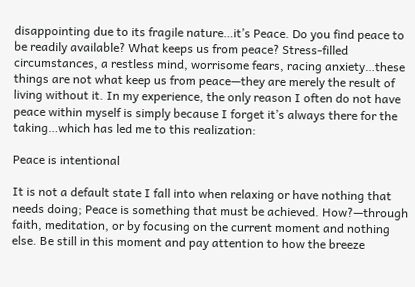disappointing due to its fragile nature…it’s Peace. Do you find peace to be readily available? What keeps us from peace? Stress-filled circumstances, a restless mind, worrisome fears, racing anxiety…these things are not what keep us from peace—they are merely the result of living without it. In my experience, the only reason I often do not have peace within myself is simply because I forget it’s always there for the taking…which has led me to this realization:

Peace is intentional

It is not a default state I fall into when relaxing or have nothing that needs doing; Peace is something that must be achieved. How?—through faith, meditation, or by focusing on the current moment and nothing else. Be still in this moment and pay attention to how the breeze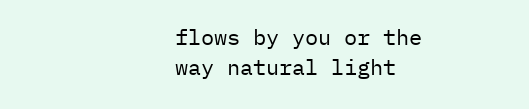flows by you or the way natural light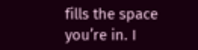fills the space you’re in. I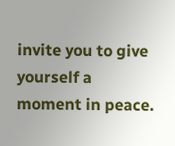invite you to give yourself a moment in peace.